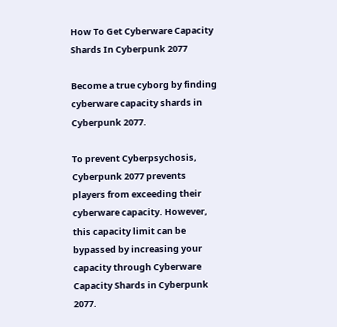How To Get Cyberware Capacity Shards In Cyberpunk 2077

Become a true cyborg by finding cyberware capacity shards in Cyberpunk 2077.

To prevent Cyberpsychosis, Cyberpunk 2077 prevents players from exceeding their cyberware capacity. However, this capacity limit can be bypassed by increasing your capacity through Cyberware Capacity Shards in Cyberpunk 2077.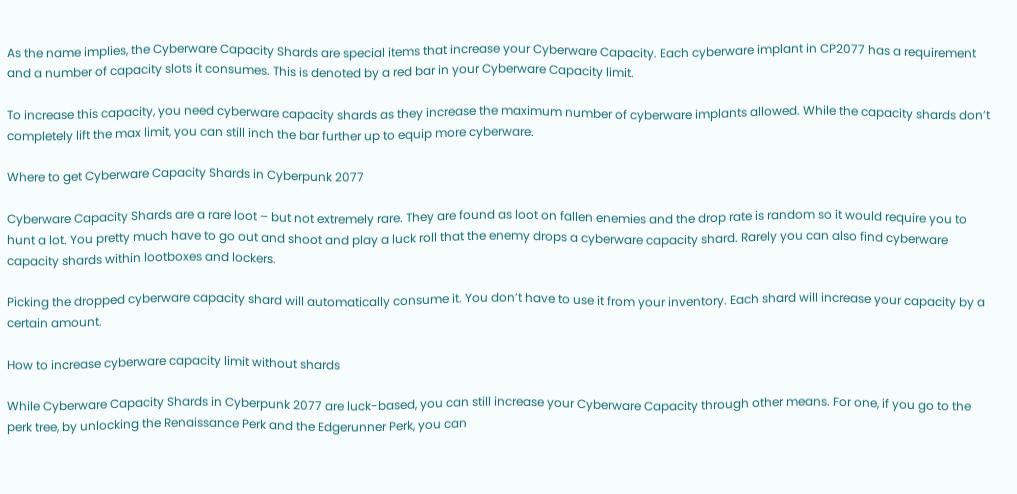As the name implies, the Cyberware Capacity Shards are special items that increase your Cyberware Capacity. Each cyberware implant in CP2077 has a requirement and a number of capacity slots it consumes. This is denoted by a red bar in your Cyberware Capacity limit.

To increase this capacity, you need cyberware capacity shards as they increase the maximum number of cyberware implants allowed. While the capacity shards don’t completely lift the max limit, you can still inch the bar further up to equip more cyberware.

Where to get Cyberware Capacity Shards in Cyberpunk 2077

Cyberware Capacity Shards are a rare loot – but not extremely rare. They are found as loot on fallen enemies and the drop rate is random so it would require you to hunt a lot. You pretty much have to go out and shoot and play a luck roll that the enemy drops a cyberware capacity shard. Rarely you can also find cyberware capacity shards within lootboxes and lockers.

Picking the dropped cyberware capacity shard will automatically consume it. You don’t have to use it from your inventory. Each shard will increase your capacity by a certain amount.

How to increase cyberware capacity limit without shards

While Cyberware Capacity Shards in Cyberpunk 2077 are luck-based, you can still increase your Cyberware Capacity through other means. For one, if you go to the perk tree, by unlocking the Renaissance Perk and the Edgerunner Perk, you can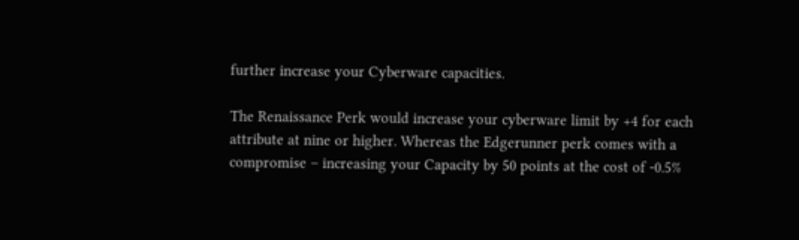further increase your Cyberware capacities.

The Renaissance Perk would increase your cyberware limit by +4 for each attribute at nine or higher. Whereas the Edgerunner perk comes with a compromise – increasing your Capacity by 50 points at the cost of -0.5%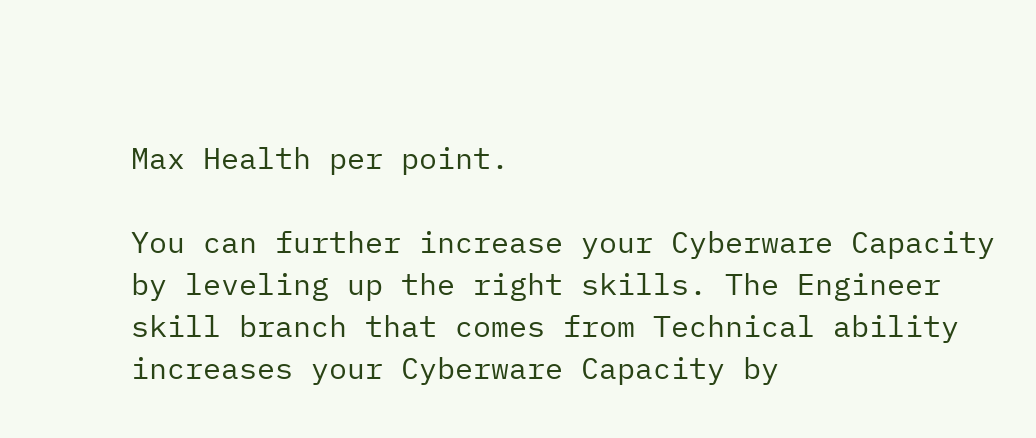Max Health per point.

You can further increase your Cyberware Capacity by leveling up the right skills. The Engineer skill branch that comes from Technical ability increases your Cyberware Capacity by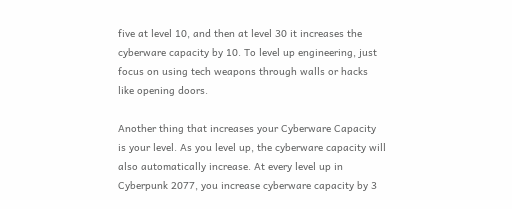five at level 10, and then at level 30 it increases the cyberware capacity by 10. To level up engineering, just focus on using tech weapons through walls or hacks like opening doors.

Another thing that increases your Cyberware Capacity is your level. As you level up, the cyberware capacity will also automatically increase. At every level up in Cyberpunk 2077, you increase cyberware capacity by 3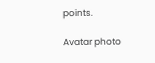points.

Avatar photo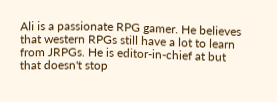Ali is a passionate RPG gamer. He believes that western RPGs still have a lot to learn from JRPGs. He is editor-in-chief at but that doesn't stop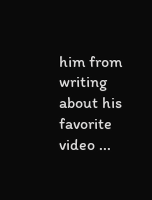him from writing about his favorite video ...